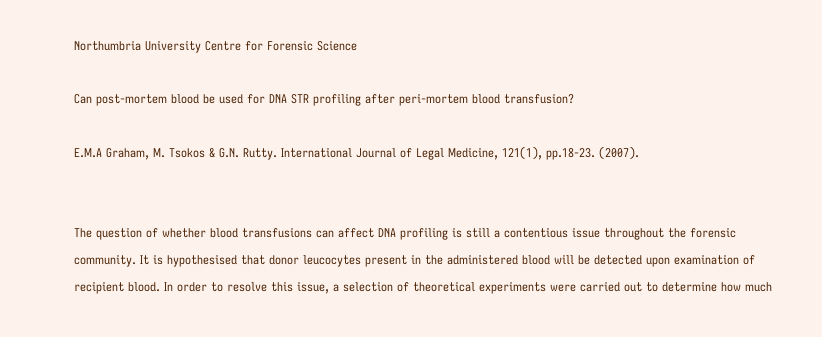Northumbria University Centre for Forensic Science

Can post-mortem blood be used for DNA STR profiling after peri-mortem blood transfusion?

E.M.A Graham, M. Tsokos & G.N. Rutty. International Journal of Legal Medicine, 121(1), pp.18-23. (2007).


The question of whether blood transfusions can affect DNA profiling is still a contentious issue throughout the forensic community. It is hypothesised that donor leucocytes present in the administered blood will be detected upon examination of recipient blood. In order to resolve this issue, a selection of theoretical experiments were carried out to determine how much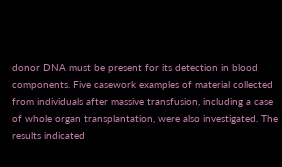donor DNA must be present for its detection in blood components. Five casework examples of material collected from individuals after massive transfusion, including a case of whole organ transplantation, were also investigated. The results indicated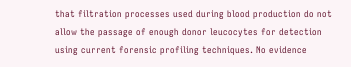that filtration processes used during blood production do not allow the passage of enough donor leucocytes for detection using current forensic profiling techniques. No evidence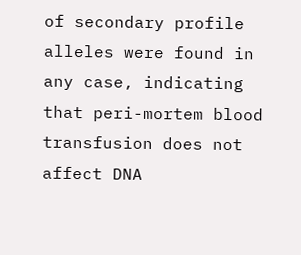of secondary profile alleles were found in any case, indicating that peri-mortem blood transfusion does not affect DNA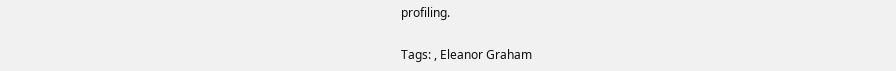profiling.

Tags: , Eleanor Graham